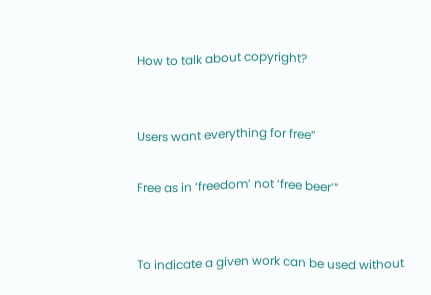How to talk about copyright?


Users want everything for free”

Free as in ‘freedom’ not ‘free beer’”


To indicate a given work can be used without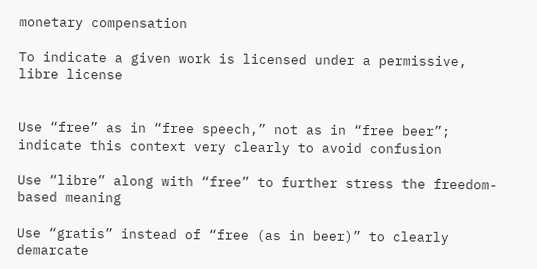monetary compensation

To indicate a given work is licensed under a permissive, libre license


Use “free” as in “free speech,” not as in “free beer”; indicate this context very clearly to avoid confusion

Use “libre” along with “free” to further stress the freedom-based meaning

Use “gratis” instead of “free (as in beer)” to clearly demarcate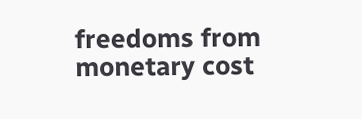freedoms from monetary cost